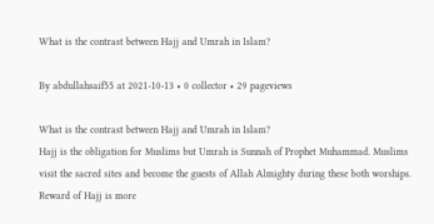What is the contrast between Hajj and Umrah in Islam?

By abdullahsaif55 at 2021-10-13 • 0 collector • 29 pageviews

What is the contrast between Hajj and Umrah in Islam?
Hajj is the obligation for Muslims but Umrah is Sunnah of Prophet Muhammad. Muslims visit the sacred sites and become the guests of Allah Almighty during these both worships. Reward of Hajj is more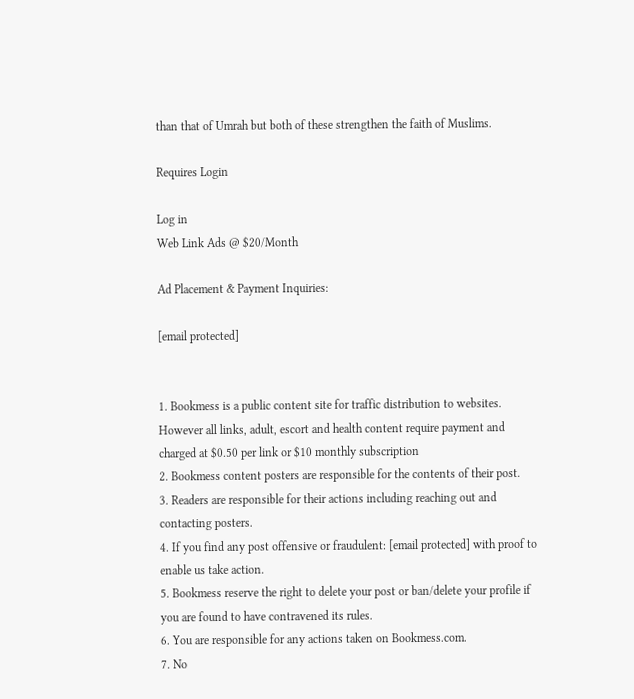than that of Umrah but both of these strengthen the faith of Muslims.

Requires Login

Log in
Web Link Ads @ $20/Month

Ad Placement & Payment Inquiries:

[email protected]


1. Bookmess is a public content site for traffic distribution to websites. However all links, adult, escort and health content require payment and charged at $0.50 per link or $10 monthly subscription
2. Bookmess content posters are responsible for the contents of their post.
3. Readers are responsible for their actions including reaching out and contacting posters.
4. If you find any post offensive or fraudulent: [email protected] with proof to enable us take action.
5. Bookmess reserve the right to delete your post or ban/delete your profile if you are found to have contravened its rules.
6. You are responsible for any actions taken on Bookmess.com.
7. No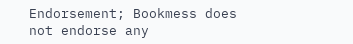Endorsement; Bookmess does not endorse any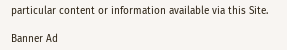particular content or information available via this Site.

Banner Ad